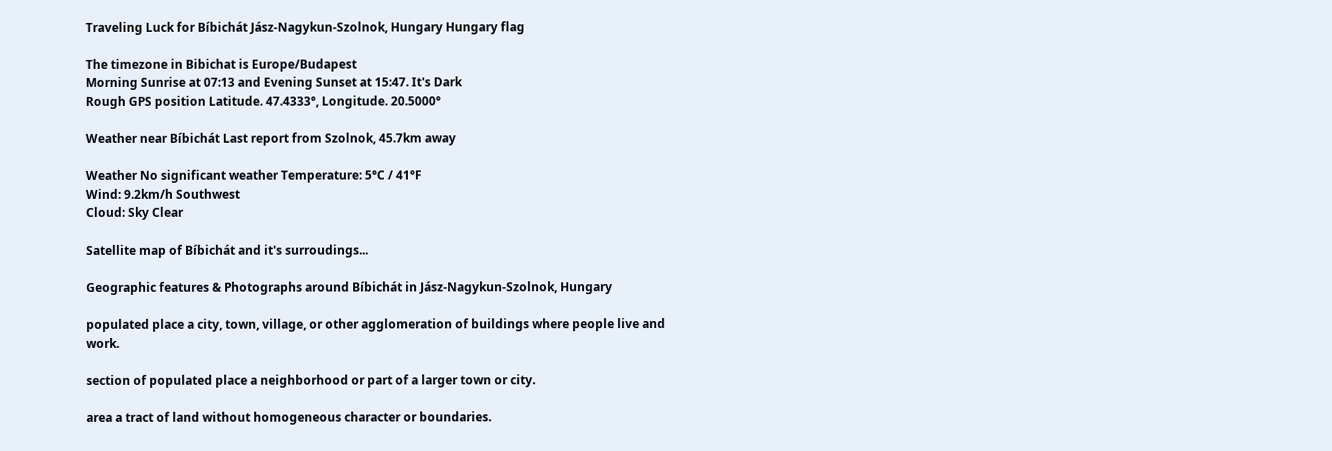Traveling Luck for Bíbichát Jász-Nagykun-Szolnok, Hungary Hungary flag

The timezone in Bibichat is Europe/Budapest
Morning Sunrise at 07:13 and Evening Sunset at 15:47. It's Dark
Rough GPS position Latitude. 47.4333°, Longitude. 20.5000°

Weather near Bíbichát Last report from Szolnok, 45.7km away

Weather No significant weather Temperature: 5°C / 41°F
Wind: 9.2km/h Southwest
Cloud: Sky Clear

Satellite map of Bíbichát and it's surroudings...

Geographic features & Photographs around Bíbichát in Jász-Nagykun-Szolnok, Hungary

populated place a city, town, village, or other agglomeration of buildings where people live and work.

section of populated place a neighborhood or part of a larger town or city.

area a tract of land without homogeneous character or boundaries.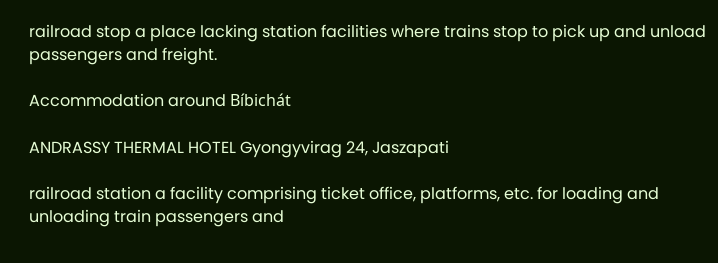railroad stop a place lacking station facilities where trains stop to pick up and unload passengers and freight.

Accommodation around Bíbichát

ANDRASSY THERMAL HOTEL Gyongyvirag 24, Jaszapati

railroad station a facility comprising ticket office, platforms, etc. for loading and unloading train passengers and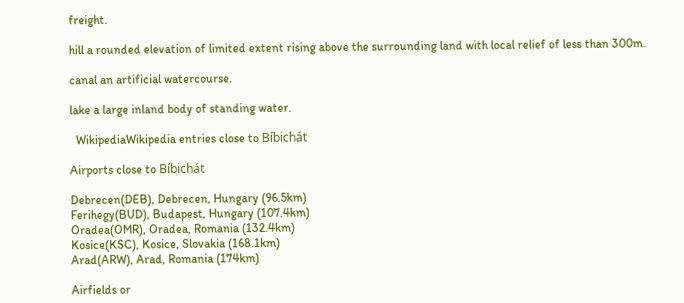freight.

hill a rounded elevation of limited extent rising above the surrounding land with local relief of less than 300m.

canal an artificial watercourse.

lake a large inland body of standing water.

  WikipediaWikipedia entries close to Bíbichát

Airports close to Bíbichát

Debrecen(DEB), Debrecen, Hungary (96.5km)
Ferihegy(BUD), Budapest, Hungary (107.4km)
Oradea(OMR), Oradea, Romania (132.4km)
Kosice(KSC), Kosice, Slovakia (168.1km)
Arad(ARW), Arad, Romania (174km)

Airfields or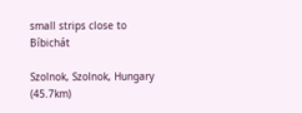small strips close to Bíbichát

Szolnok, Szolnok, Hungary (45.7km)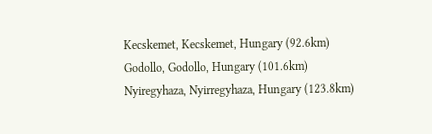Kecskemet, Kecskemet, Hungary (92.6km)
Godollo, Godollo, Hungary (101.6km)
Nyiregyhaza, Nyirregyhaza, Hungary (123.8km)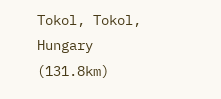Tokol, Tokol, Hungary (131.8km)